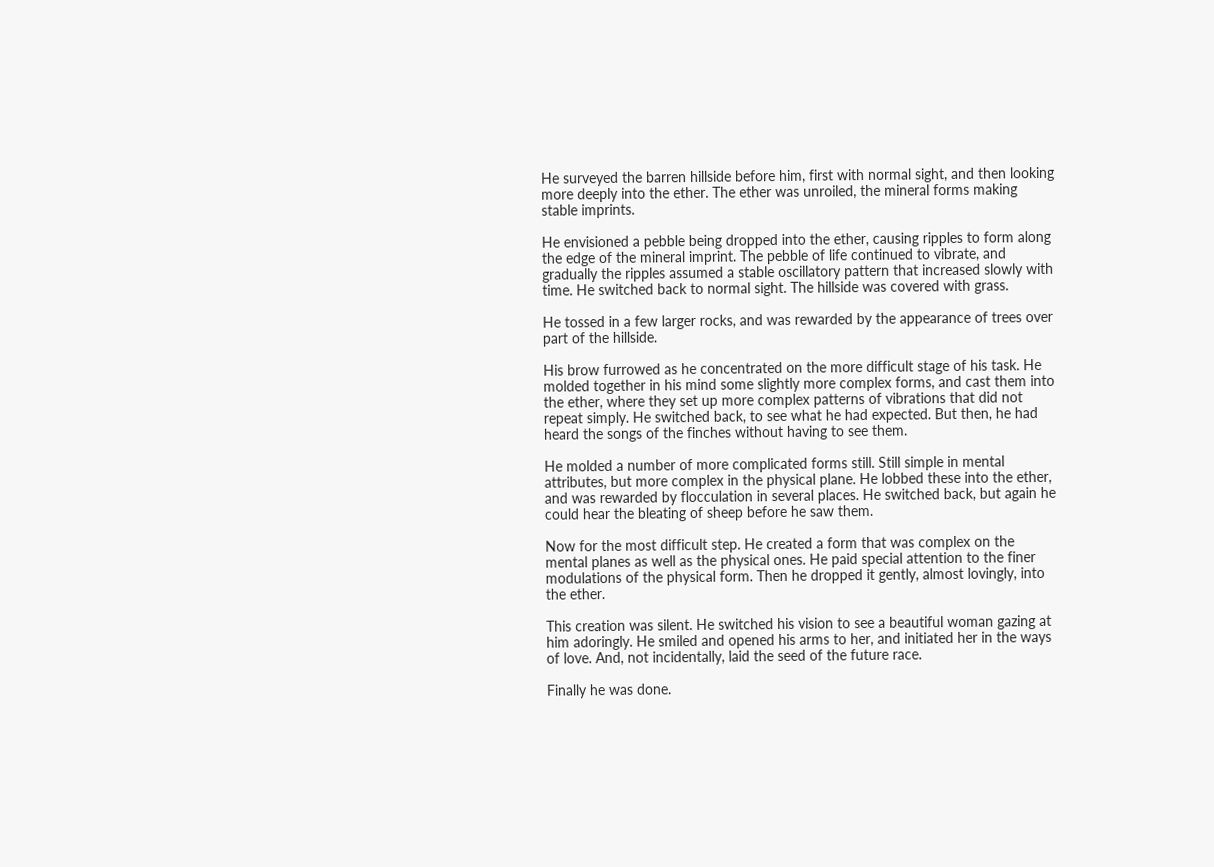He surveyed the barren hillside before him, first with normal sight, and then looking more deeply into the ether. The ether was unroiled, the mineral forms making stable imprints.

He envisioned a pebble being dropped into the ether, causing ripples to form along the edge of the mineral imprint. The pebble of life continued to vibrate, and gradually the ripples assumed a stable oscillatory pattern that increased slowly with time. He switched back to normal sight. The hillside was covered with grass.

He tossed in a few larger rocks, and was rewarded by the appearance of trees over part of the hillside.

His brow furrowed as he concentrated on the more difficult stage of his task. He molded together in his mind some slightly more complex forms, and cast them into the ether, where they set up more complex patterns of vibrations that did not repeat simply. He switched back, to see what he had expected. But then, he had heard the songs of the finches without having to see them.

He molded a number of more complicated forms still. Still simple in mental attributes, but more complex in the physical plane. He lobbed these into the ether, and was rewarded by flocculation in several places. He switched back, but again he could hear the bleating of sheep before he saw them.

Now for the most difficult step. He created a form that was complex on the mental planes as well as the physical ones. He paid special attention to the finer modulations of the physical form. Then he dropped it gently, almost lovingly, into the ether.

This creation was silent. He switched his vision to see a beautiful woman gazing at him adoringly. He smiled and opened his arms to her, and initiated her in the ways of love. And, not incidentally, laid the seed of the future race.

Finally he was done.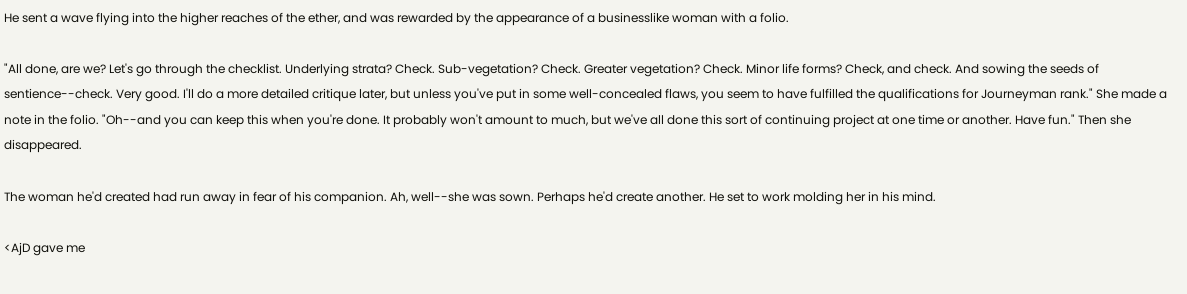He sent a wave flying into the higher reaches of the ether, and was rewarded by the appearance of a businesslike woman with a folio.

"All done, are we? Let's go through the checklist. Underlying strata? Check. Sub-vegetation? Check. Greater vegetation? Check. Minor life forms? Check, and check. And sowing the seeds of sentience--check. Very good. I'll do a more detailed critique later, but unless you've put in some well-concealed flaws, you seem to have fulfilled the qualifications for Journeyman rank." She made a note in the folio. "Oh--and you can keep this when you're done. It probably won't amount to much, but we've all done this sort of continuing project at one time or another. Have fun." Then she disappeared.

The woman he'd created had run away in fear of his companion. Ah, well--she was sown. Perhaps he'd create another. He set to work molding her in his mind.

<AjD gave me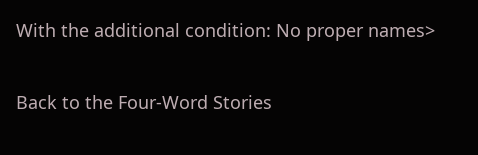With the additional condition: No proper names>

Back to the Four-Word Stories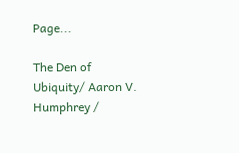Page...

The Den of Ubiquity/ Aaron V. Humphrey /